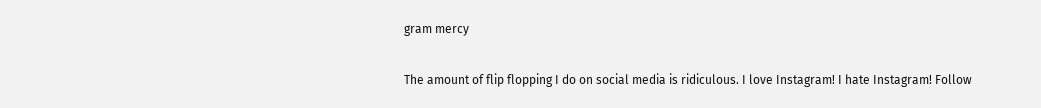gram mercy

The amount of flip flopping I do on social media is ridiculous. I love Instagram! I hate Instagram! Follow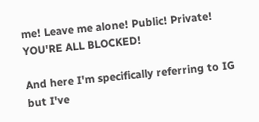me! Leave me alone! Public! Private! YOU'RE ALL BLOCKED!

And here I'm specifically referring to IG but I've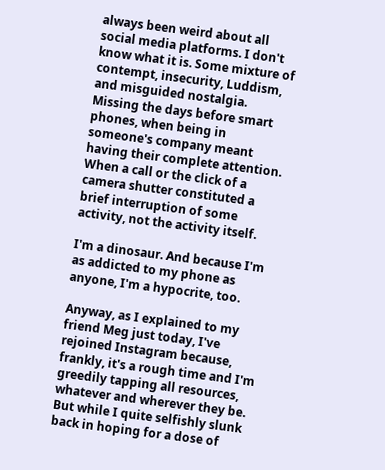always been weird about all social media platforms. I don't know what it is. Some mixture of contempt, insecurity, Luddism, and misguided nostalgia. Missing the days before smart phones, when being in someone's company meant having their complete attention. When a call or the click of a camera shutter constituted a brief interruption of some activity, not the activity itself.

I'm a dinosaur. And because I'm as addicted to my phone as anyone, I'm a hypocrite, too.

Anyway, as I explained to my friend Meg just today, I've rejoined Instagram because, frankly, it's a rough time and I'm greedily tapping all resources, whatever and wherever they be. But while I quite selfishly slunk back in hoping for a dose of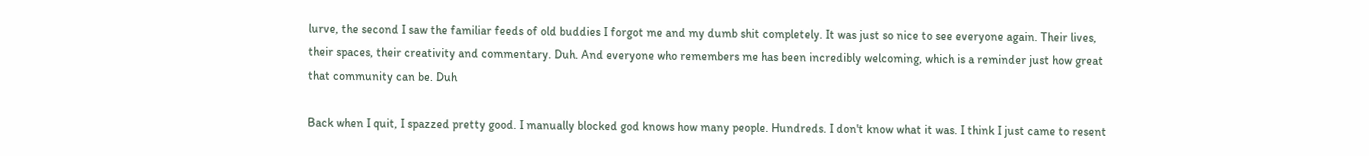lurve, the second I saw the familiar feeds of old buddies I forgot me and my dumb shit completely. It was just so nice to see everyone again. Their lives, their spaces, their creativity and commentary. Duh. And everyone who remembers me has been incredibly welcoming, which is a reminder just how great that community can be. Duh

Back when I quit, I spazzed pretty good. I manually blocked god knows how many people. Hundreds. I don't know what it was. I think I just came to resent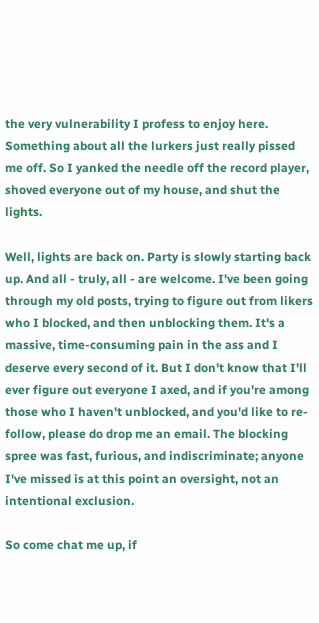the very vulnerability I profess to enjoy here. Something about all the lurkers just really pissed me off. So I yanked the needle off the record player, shoved everyone out of my house, and shut the lights.

Well, lights are back on. Party is slowly starting back up. And all - truly, all - are welcome. I've been going through my old posts, trying to figure out from likers who I blocked, and then unblocking them. It's a massive, time-consuming pain in the ass and I deserve every second of it. But I don't know that I'll ever figure out everyone I axed, and if you're among those who I haven't unblocked, and you'd like to re-follow, please do drop me an email. The blocking spree was fast, furious, and indiscriminate; anyone I've missed is at this point an oversight, not an intentional exclusion.

So come chat me up, if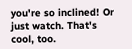you're so inclined! Or just watch. That's cool, too.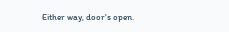Either way, door's open.